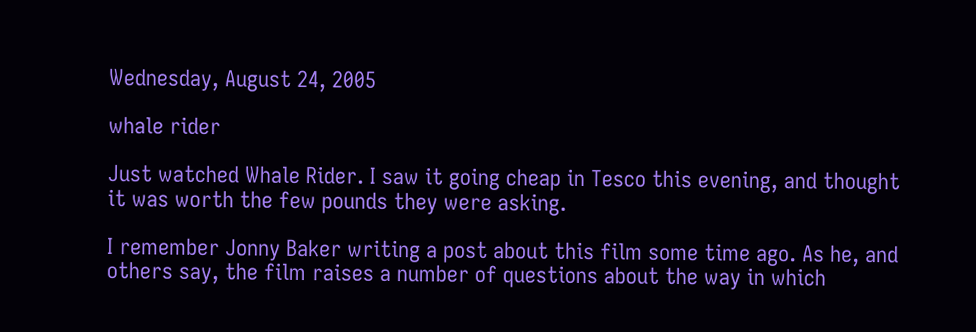Wednesday, August 24, 2005

whale rider

Just watched Whale Rider. I saw it going cheap in Tesco this evening, and thought it was worth the few pounds they were asking.

I remember Jonny Baker writing a post about this film some time ago. As he, and others say, the film raises a number of questions about the way in which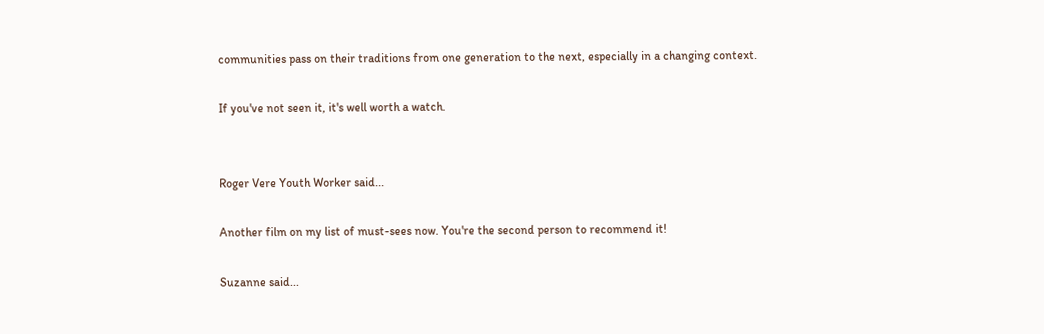communities pass on their traditions from one generation to the next, especially in a changing context.

If you've not seen it, it's well worth a watch.


Roger Vere Youth Worker said...

Another film on my list of must-sees now. You're the second person to recommend it!

Suzanne said...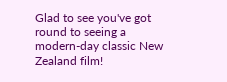Glad to see you've got round to seeing a modern-day classic New Zealand film!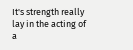It's strength really lay in the acting of a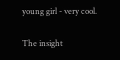young girl - very cool.

The insight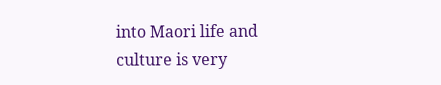into Maori life and culture is very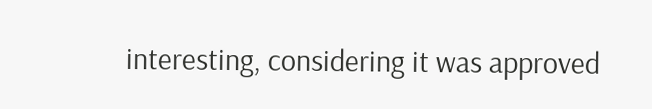interesting, considering it was approved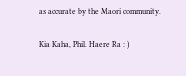as accurate by the Maori community.

Kia Kaha, Phil. Haere Ra : )